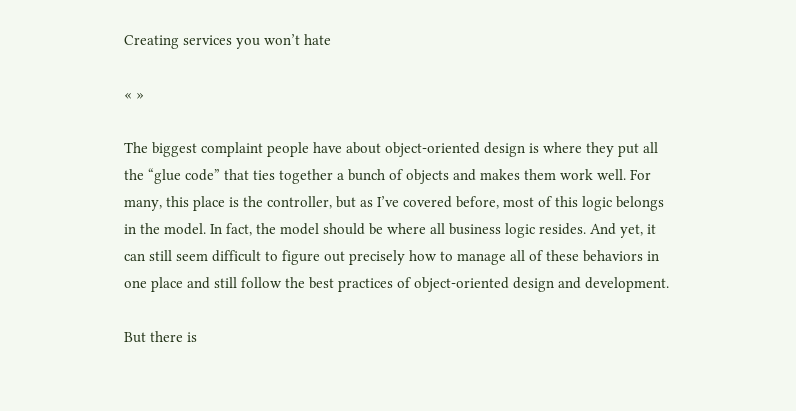Creating services you won’t hate

« »

The biggest complaint people have about object-oriented design is where they put all the “glue code” that ties together a bunch of objects and makes them work well. For many, this place is the controller, but as I’ve covered before, most of this logic belongs in the model. In fact, the model should be where all business logic resides. And yet, it can still seem difficult to figure out precisely how to manage all of these behaviors in one place and still follow the best practices of object-oriented design and development.

But there is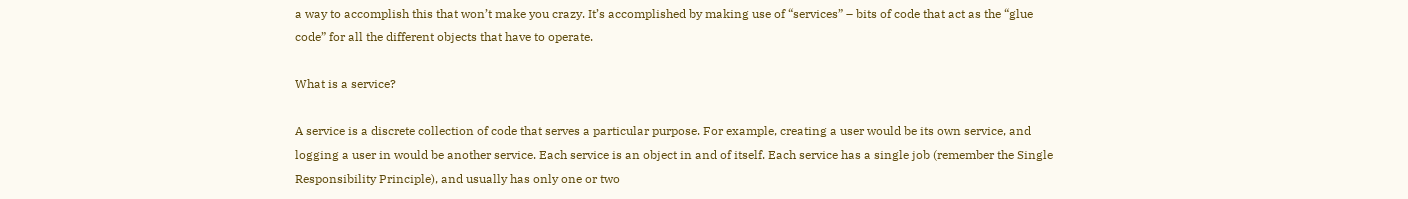a way to accomplish this that won’t make you crazy. It’s accomplished by making use of “services” – bits of code that act as the “glue code” for all the different objects that have to operate.

What is a service?

A service is a discrete collection of code that serves a particular purpose. For example, creating a user would be its own service, and logging a user in would be another service. Each service is an object in and of itself. Each service has a single job (remember the Single Responsibility Principle), and usually has only one or two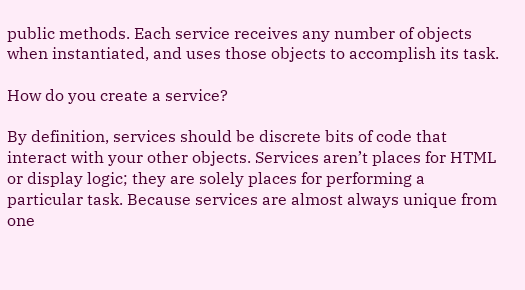public methods. Each service receives any number of objects when instantiated, and uses those objects to accomplish its task.

How do you create a service?

By definition, services should be discrete bits of code that interact with your other objects. Services aren’t places for HTML or display logic; they are solely places for performing a particular task. Because services are almost always unique from one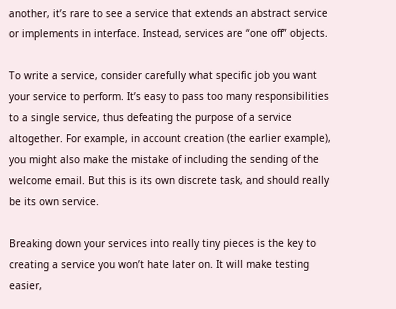another, it’s rare to see a service that extends an abstract service or implements in interface. Instead, services are “one off” objects.

To write a service, consider carefully what specific job you want your service to perform. It’s easy to pass too many responsibilities to a single service, thus defeating the purpose of a service altogether. For example, in account creation (the earlier example), you might also make the mistake of including the sending of the welcome email. But this is its own discrete task, and should really be its own service.

Breaking down your services into really tiny pieces is the key to creating a service you won’t hate later on. It will make testing easier,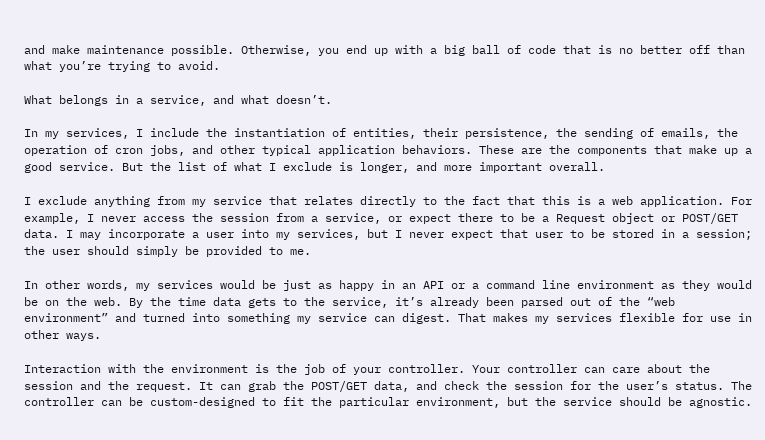and make maintenance possible. Otherwise, you end up with a big ball of code that is no better off than what you’re trying to avoid.

What belongs in a service, and what doesn’t.

In my services, I include the instantiation of entities, their persistence, the sending of emails, the operation of cron jobs, and other typical application behaviors. These are the components that make up a good service. But the list of what I exclude is longer, and more important overall.

I exclude anything from my service that relates directly to the fact that this is a web application. For example, I never access the session from a service, or expect there to be a Request object or POST/GET data. I may incorporate a user into my services, but I never expect that user to be stored in a session; the user should simply be provided to me.

In other words, my services would be just as happy in an API or a command line environment as they would be on the web. By the time data gets to the service, it’s already been parsed out of the “web environment” and turned into something my service can digest. That makes my services flexible for use in other ways.

Interaction with the environment is the job of your controller. Your controller can care about the session and the request. It can grab the POST/GET data, and check the session for the user’s status. The controller can be custom-designed to fit the particular environment, but the service should be agnostic.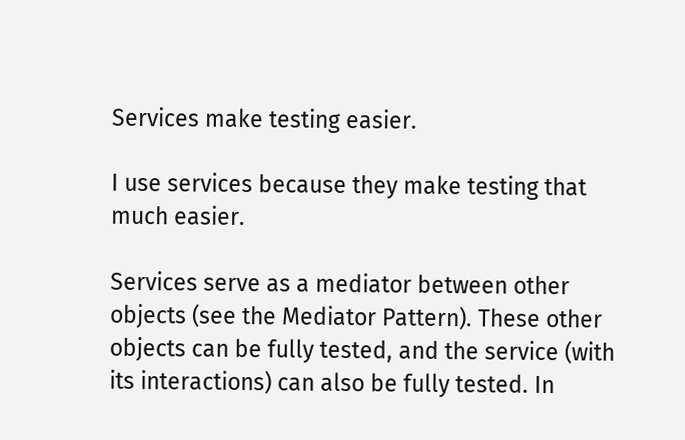Services make testing easier.

I use services because they make testing that much easier.

Services serve as a mediator between other objects (see the Mediator Pattern). These other objects can be fully tested, and the service (with its interactions) can also be fully tested. In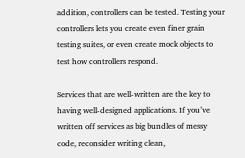addition, controllers can be tested. Testing your controllers lets you create even finer grain testing suites, or even create mock objects to test how controllers respond.

Services that are well-written are the key to having well-designed applications. If you’ve written off services as big bundles of messy code, reconsider writing clean,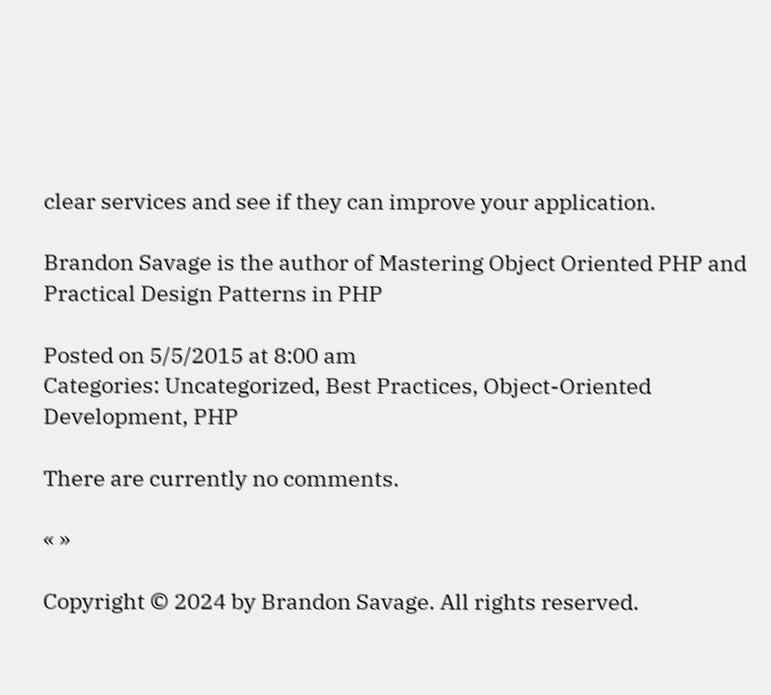clear services and see if they can improve your application.

Brandon Savage is the author of Mastering Object Oriented PHP and Practical Design Patterns in PHP

Posted on 5/5/2015 at 8:00 am
Categories: Uncategorized, Best Practices, Object-Oriented Development, PHP

There are currently no comments.

« »

Copyright © 2024 by Brandon Savage. All rights reserved.